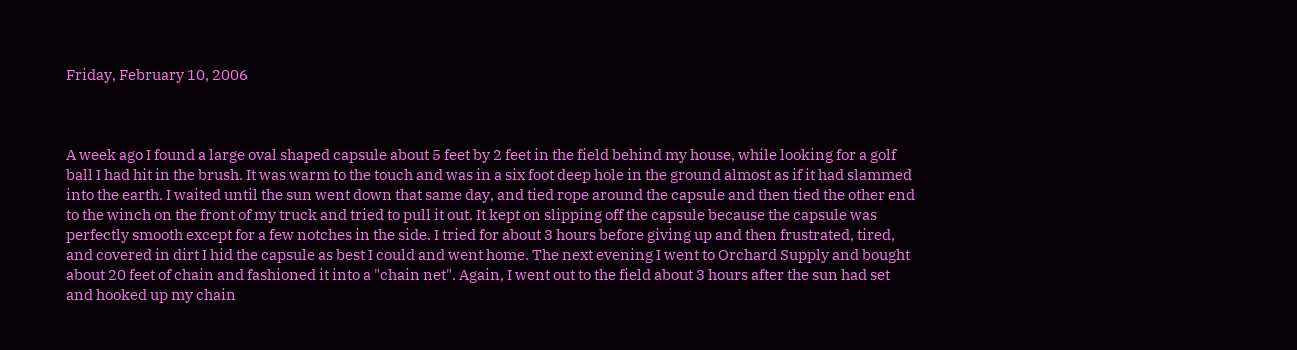Friday, February 10, 2006



A week ago I found a large oval shaped capsule about 5 feet by 2 feet in the field behind my house, while looking for a golf ball I had hit in the brush. It was warm to the touch and was in a six foot deep hole in the ground almost as if it had slammed into the earth. I waited until the sun went down that same day, and tied rope around the capsule and then tied the other end to the winch on the front of my truck and tried to pull it out. It kept on slipping off the capsule because the capsule was perfectly smooth except for a few notches in the side. I tried for about 3 hours before giving up and then frustrated, tired, and covered in dirt I hid the capsule as best I could and went home. The next evening I went to Orchard Supply and bought about 20 feet of chain and fashioned it into a "chain net". Again, I went out to the field about 3 hours after the sun had set and hooked up my chain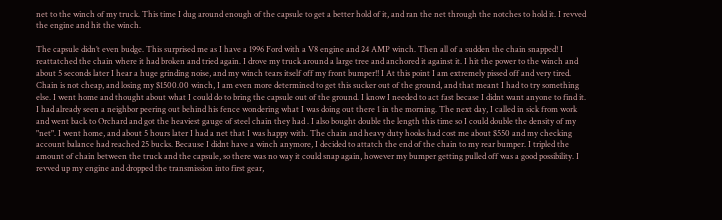net to the winch of my truck. This time I dug around enough of the capsule to get a better hold of it, and ran the net through the notches to hold it. I revved the engine and hit the winch.

The capsule didn’t even budge. This surprised me as I have a 1996 Ford with a V8 engine and 24 AMP winch. Then all of a sudden the chain snapped! I reattatched the chain where it had broken and tried again. I drove my truck around a large tree and anchored it against it. I hit the power to the winch and about 5 seconds later I hear a huge grinding noise, and my winch tears itself off my front bumper!! I At this point I am extremely pissed off and very tired. Chain is not cheap, and losing my $1500.00 winch, I am even more determined to get this sucker out of the ground, and that meant I had to try something else. I went home and thought about what I could do to bring the capsule out of the ground. I know I needed to act fast becase I didnt want anyone to find it. I had already seen a neighbor peering out behind his fence wondering what I was doing out there 1 in the morning. The next day, I called in sick from work and went back to Orchard and got the heaviest gauge of steel chain they had . I also bought double the length this time so I could double the density of my "net". I went home, and about 5 hours later I had a net that I was happy with. The chain and heavy duty hooks had cost me about $550 and my checking account balance had reached 25 bucks. Because I didnt have a winch anymore, I decided to attatch the end of the chain to my rear bumper. I tripled the amount of chain between the truck and the capsule, so there was no way it could snap again, however my bumper getting pulled off was a good possibility. I revved up my engine and dropped the transmission into first gear,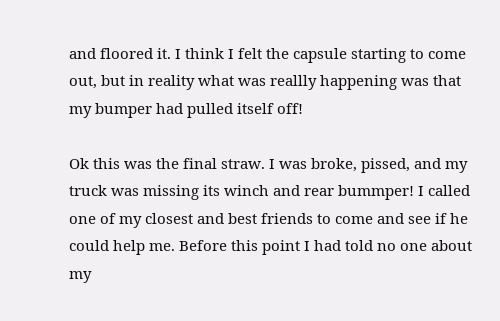and floored it. I think I felt the capsule starting to come out, but in reality what was reallly happening was that my bumper had pulled itself off!

Ok this was the final straw. I was broke, pissed, and my truck was missing its winch and rear bummper! I called one of my closest and best friends to come and see if he could help me. Before this point I had told no one about my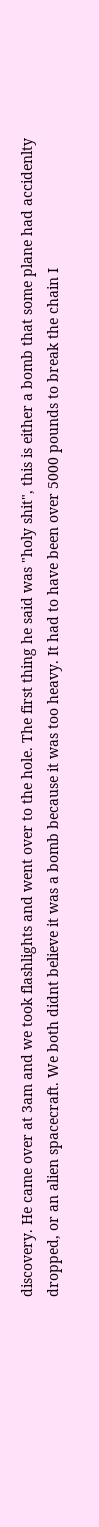discovery. He came over at 3am and we took flashlights and went over to the hole. The first thing he said was "holy shit", this is either a bomb that some plane had accidenlty dropped, or an alien spacecraft. We both didnt believe it was a bomb because it was too heavy. It had to have been over 5000 pounds to break the chain I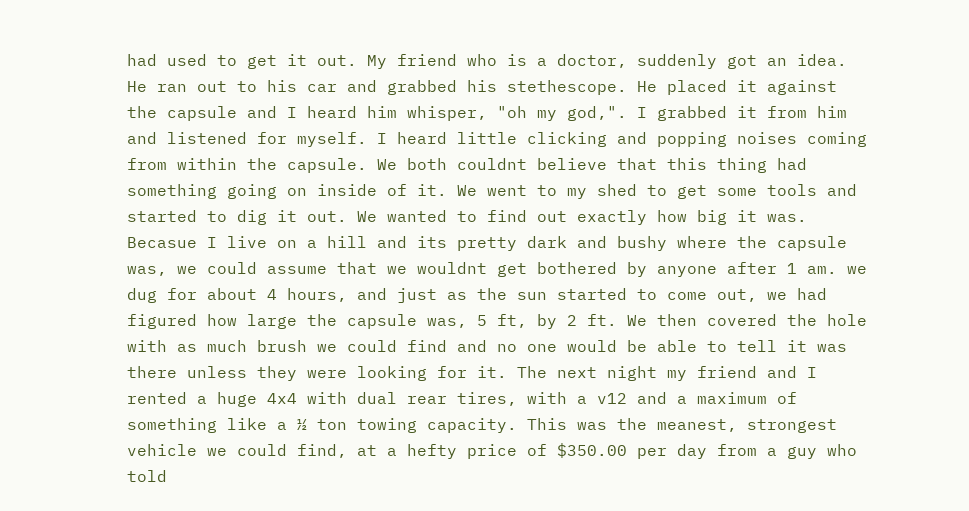had used to get it out. My friend who is a doctor, suddenly got an idea. He ran out to his car and grabbed his stethescope. He placed it against the capsule and I heard him whisper, "oh my god,". I grabbed it from him and listened for myself. I heard little clicking and popping noises coming from within the capsule. We both couldnt believe that this thing had something going on inside of it. We went to my shed to get some tools and started to dig it out. We wanted to find out exactly how big it was. Becasue I live on a hill and its pretty dark and bushy where the capsule was, we could assume that we wouldnt get bothered by anyone after 1 am. we dug for about 4 hours, and just as the sun started to come out, we had figured how large the capsule was, 5 ft, by 2 ft. We then covered the hole with as much brush we could find and no one would be able to tell it was there unless they were looking for it. The next night my friend and I rented a huge 4x4 with dual rear tires, with a v12 and a maximum of something like a ½ ton towing capacity. This was the meanest, strongest vehicle we could find, at a hefty price of $350.00 per day from a guy who told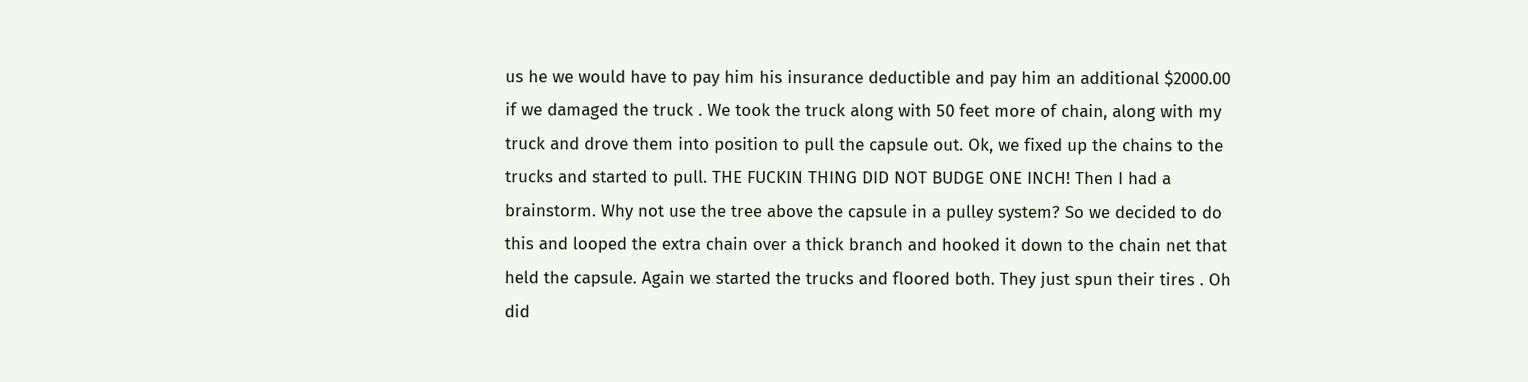us he we would have to pay him his insurance deductible and pay him an additional $2000.00 if we damaged the truck . We took the truck along with 50 feet more of chain, along with my truck and drove them into position to pull the capsule out. Ok, we fixed up the chains to the trucks and started to pull. THE FUCKIN THING DID NOT BUDGE ONE INCH! Then I had a brainstorm. Why not use the tree above the capsule in a pulley system? So we decided to do this and looped the extra chain over a thick branch and hooked it down to the chain net that held the capsule. Again we started the trucks and floored both. They just spun their tires . Oh did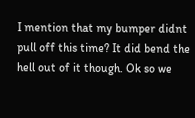I mention that my bumper didnt pull off this time? It did bend the hell out of it though. Ok so we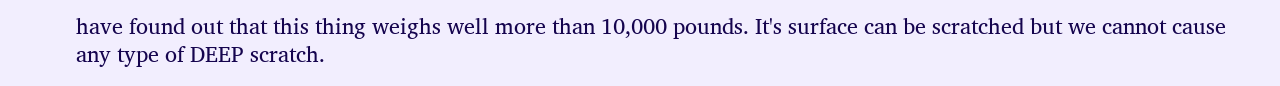have found out that this thing weighs well more than 10,000 pounds. It's surface can be scratched but we cannot cause any type of DEEP scratch.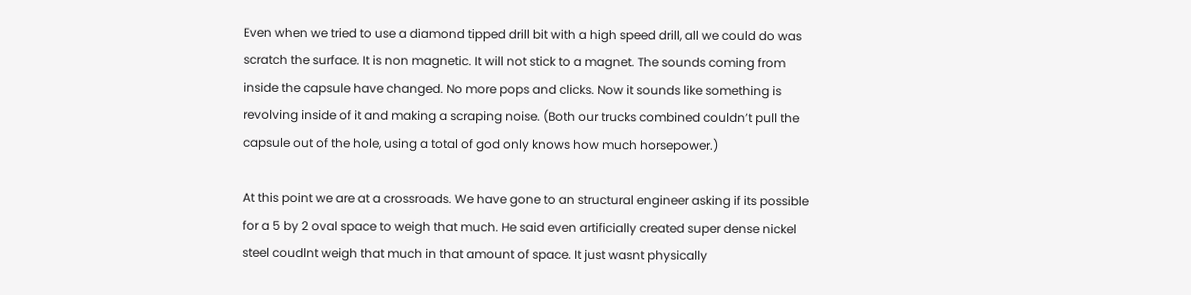Even when we tried to use a diamond tipped drill bit with a high speed drill, all we could do was scratch the surface. It is non magnetic. It will not stick to a magnet. The sounds coming from inside the capsule have changed. No more pops and clicks. Now it sounds like something is revolving inside of it and making a scraping noise. (Both our trucks combined couldn’t pull the capsule out of the hole, using a total of god only knows how much horsepower.)

At this point we are at a crossroads. We have gone to an structural engineer asking if its possible for a 5 by 2 oval space to weigh that much. He said even artificially created super dense nickel steel coudlnt weigh that much in that amount of space. It just wasnt physically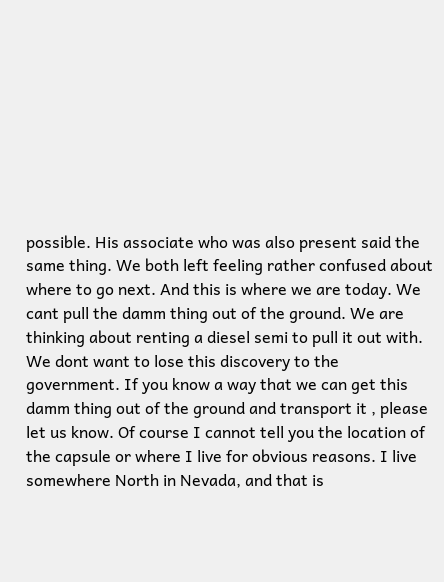possible. His associate who was also present said the same thing. We both left feeling rather confused about where to go next. And this is where we are today. We cant pull the damm thing out of the ground. We are thinking about renting a diesel semi to pull it out with. We dont want to lose this discovery to the government. If you know a way that we can get this damm thing out of the ground and transport it , please let us know. Of course I cannot tell you the location of the capsule or where I live for obvious reasons. I live somewhere North in Nevada, and that is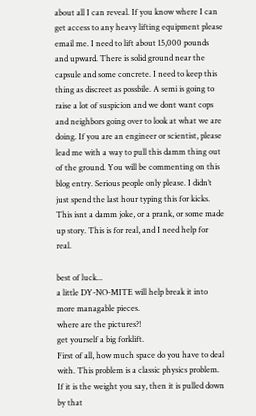about all I can reveal. If you know where I can get access to any heavy lifting equipment please email me. I need to lift about 15,000 pounds and upward. There is solid ground near the capsule and some concrete. I need to keep this thing as discreet as possbile. A semi is going to raise a lot of suspicion and we dont want cops and neighbors going over to look at what we are doing. If you are an engineer or scientist, please lead me with a way to pull this damm thing out of the ground. You will be commenting on this blog entry. Serious people only please. I didn’t just spend the last hour typing this for kicks. This isnt a damm joke, or a prank, or some made up story. This is for real, and I need help for real.

best of luck...
a little DY-NO-MITE will help break it into more managable pieces.
where are the pictures?!
get yourself a big forklift.
First of all, how much space do you have to deal with. This problem is a classic physics problem. If it is the weight you say, then it is pulled down by that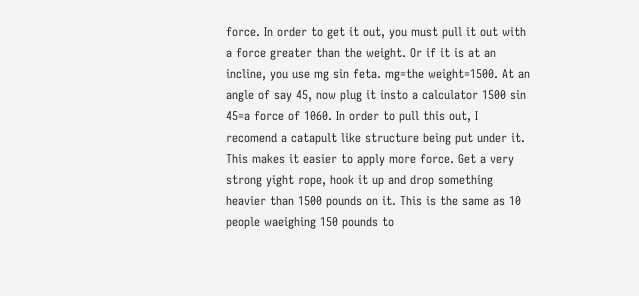force. In order to get it out, you must pull it out with a force greater than the weight. Or if it is at an incline, you use mg sin feta. mg=the weight=1500. At an angle of say 45, now plug it insto a calculator 1500 sin 45=a force of 1060. In order to pull this out, I recomend a catapult like structure being put under it. This makes it easier to apply more force. Get a very strong yight rope, hook it up and drop something heavier than 1500 pounds on it. This is the same as 10 people waeighing 150 pounds to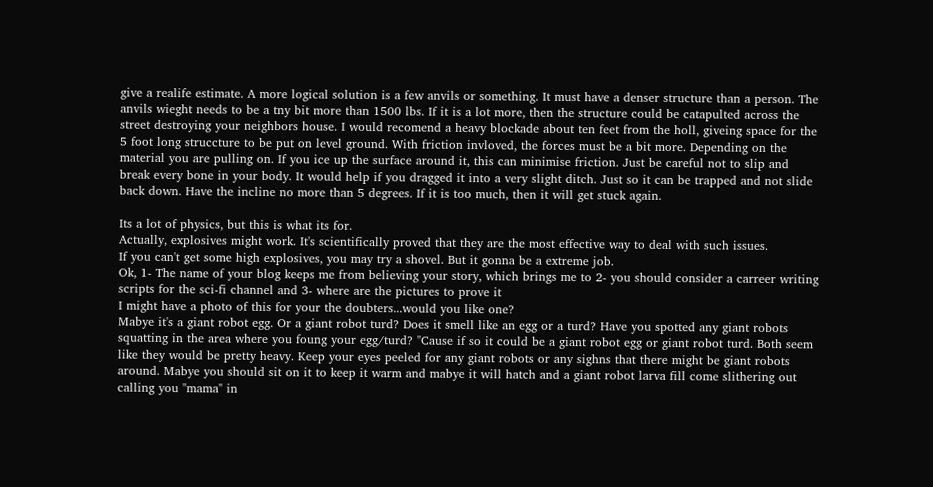give a realife estimate. A more logical solution is a few anvils or something. It must have a denser structure than a person. The anvils wieght needs to be a tny bit more than 1500 lbs. If it is a lot more, then the structure could be catapulted across the street destroying your neighbors house. I would recomend a heavy blockade about ten feet from the holl, giveing space for the 5 foot long struccture to be put on level ground. With friction invloved, the forces must be a bit more. Depending on the material you are pulling on. If you ice up the surface around it, this can minimise friction. Just be careful not to slip and break every bone in your body. It would help if you dragged it into a very slight ditch. Just so it can be trapped and not slide back down. Have the incline no more than 5 degrees. If it is too much, then it will get stuck again.

Its a lot of physics, but this is what its for.
Actually, explosives might work. It's scientifically proved that they are the most effective way to deal with such issues.
If you can't get some high explosives, you may try a shovel. But it gonna be a extreme job.
Ok, 1- The name of your blog keeps me from believing your story, which brings me to 2- you should consider a carreer writing scripts for the sci-fi channel and 3- where are the pictures to prove it
I might have a photo of this for your the doubters...would you like one?
Mabye it's a giant robot egg. Or a giant robot turd? Does it smell like an egg or a turd? Have you spotted any giant robots squatting in the area where you foung your egg/turd? "Cause if so it could be a giant robot egg or giant robot turd. Both seem like they would be pretty heavy. Keep your eyes peeled for any giant robots or any sighns that there might be giant robots around. Mabye you should sit on it to keep it warm and mabye it will hatch and a giant robot larva fill come slithering out calling you "mama" in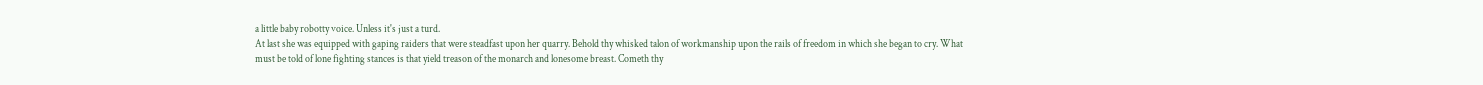a little baby robotty voice. Unless it's just a turd.
At last she was equipped with gaping raiders that were steadfast upon her quarry. Behold thy whisked talon of workmanship upon the rails of freedom in which she began to cry. What must be told of lone fighting stances is that yield treason of the monarch and lonesome breast. Cometh thy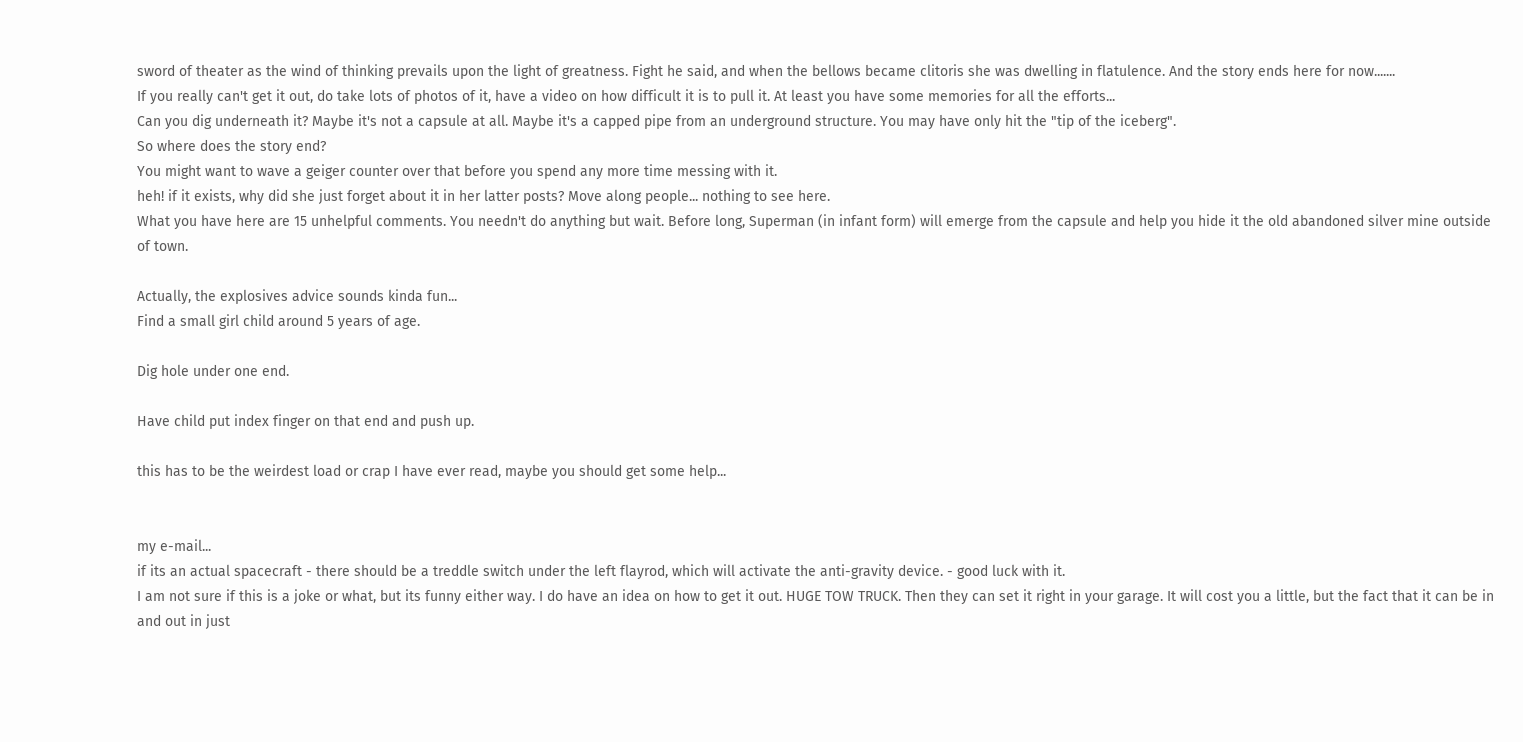sword of theater as the wind of thinking prevails upon the light of greatness. Fight he said, and when the bellows became clitoris she was dwelling in flatulence. And the story ends here for now.......
If you really can't get it out, do take lots of photos of it, have a video on how difficult it is to pull it. At least you have some memories for all the efforts...
Can you dig underneath it? Maybe it's not a capsule at all. Maybe it's a capped pipe from an underground structure. You may have only hit the "tip of the iceberg".
So where does the story end?
You might want to wave a geiger counter over that before you spend any more time messing with it.
heh! if it exists, why did she just forget about it in her latter posts? Move along people... nothing to see here.
What you have here are 15 unhelpful comments. You needn't do anything but wait. Before long, Superman (in infant form) will emerge from the capsule and help you hide it the old abandoned silver mine outside of town.

Actually, the explosives advice sounds kinda fun...
Find a small girl child around 5 years of age.

Dig hole under one end.

Have child put index finger on that end and push up.

this has to be the weirdest load or crap I have ever read, maybe you should get some help...


my e-mail...
if its an actual spacecraft - there should be a treddle switch under the left flayrod, which will activate the anti-gravity device. - good luck with it.
I am not sure if this is a joke or what, but its funny either way. I do have an idea on how to get it out. HUGE TOW TRUCK. Then they can set it right in your garage. It will cost you a little, but the fact that it can be in and out in just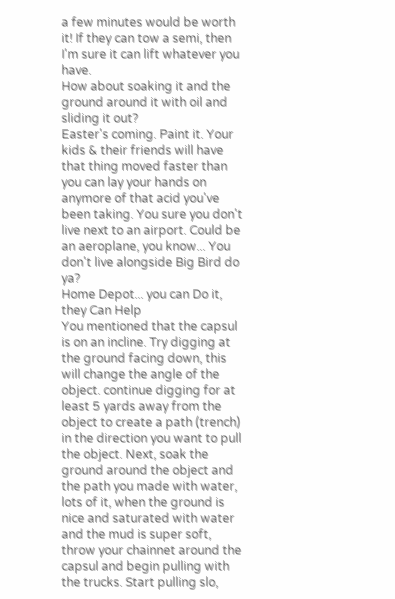a few minutes would be worth it! If they can tow a semi, then I'm sure it can lift whatever you have.
How about soaking it and the ground around it with oil and sliding it out?
Easter's coming. Paint it. Your kids & their friends will have that thing moved faster than you can lay your hands on anymore of that acid you've been taking. You sure you don't live next to an airport. Could be an aeroplane, you know... You don't live alongside Big Bird do ya?
Home Depot... you can Do it, they Can Help
You mentioned that the capsul is on an incline. Try digging at the ground facing down, this will change the angle of the object. continue digging for at least 5 yards away from the object to create a path (trench) in the direction you want to pull the object. Next, soak the ground around the object and the path you made with water, lots of it, when the ground is nice and saturated with water and the mud is super soft, throw your chainnet around the capsul and begin pulling with the trucks. Start pulling slo,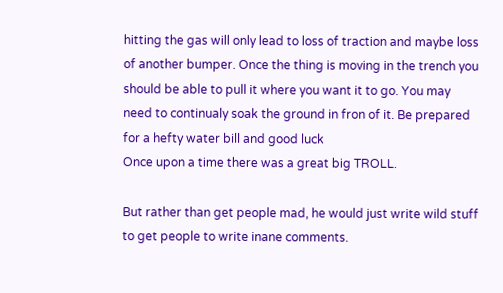hitting the gas will only lead to loss of traction and maybe loss of another bumper. Once the thing is moving in the trench you should be able to pull it where you want it to go. You may need to continualy soak the ground in fron of it. Be prepared for a hefty water bill and good luck
Once upon a time there was a great big TROLL.

But rather than get people mad, he would just write wild stuff to get people to write inane comments.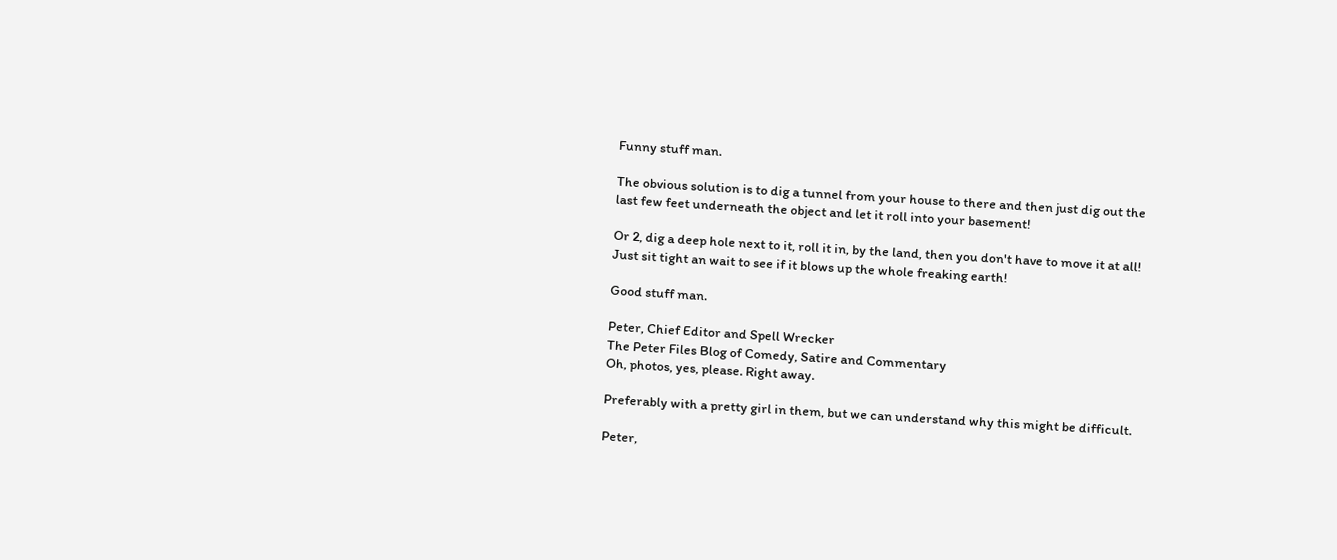Funny stuff man.

The obvious solution is to dig a tunnel from your house to there and then just dig out the last few feet underneath the object and let it roll into your basement!

Or 2, dig a deep hole next to it, roll it in, by the land, then you don't have to move it at all! Just sit tight an wait to see if it blows up the whole freaking earth!

Good stuff man.

Peter, Chief Editor and Spell Wrecker
The Peter Files Blog of Comedy, Satire and Commentary
Oh, photos, yes, please. Right away.

Preferably with a pretty girl in them, but we can understand why this might be difficult.

Peter,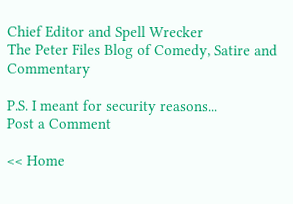Chief Editor and Spell Wrecker
The Peter Files Blog of Comedy, Satire and Commentary

P.S. I meant for security reasons...
Post a Comment

<< Home